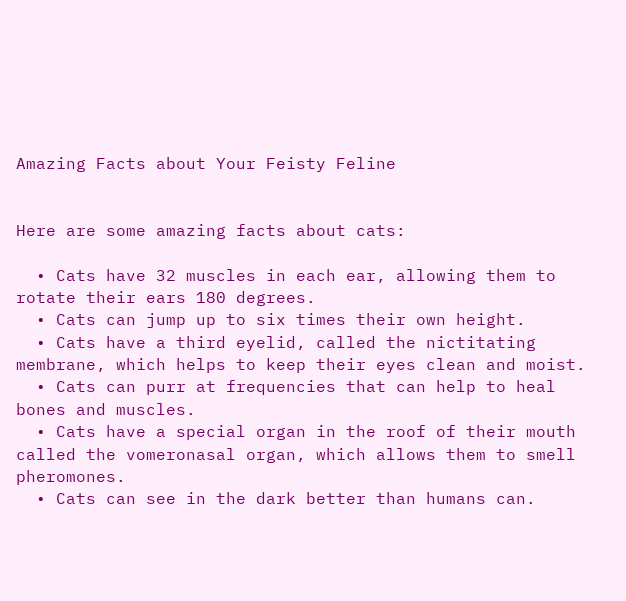Amazing Facts about Your Feisty Feline


Here are some amazing facts about cats:

  • Cats have 32 muscles in each ear, allowing them to rotate their ears 180 degrees.
  • Cats can jump up to six times their own height.
  • Cats have a third eyelid, called the nictitating membrane, which helps to keep their eyes clean and moist.
  • Cats can purr at frequencies that can help to heal bones and muscles.
  • Cats have a special organ in the roof of their mouth called the vomeronasal organ, which allows them to smell pheromones.
  • Cats can see in the dark better than humans can.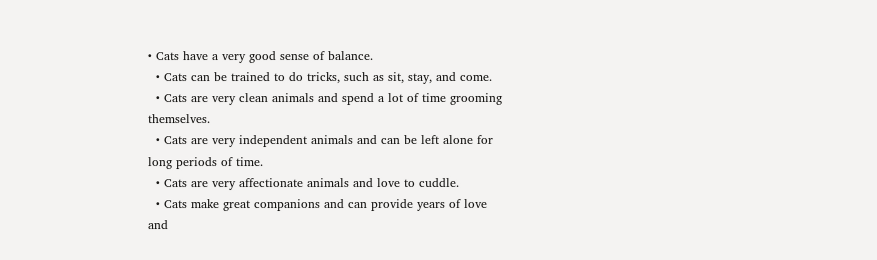• Cats have a very good sense of balance.
  • Cats can be trained to do tricks, such as sit, stay, and come.
  • Cats are very clean animals and spend a lot of time grooming themselves.
  • Cats are very independent animals and can be left alone for long periods of time.
  • Cats are very affectionate animals and love to cuddle.
  • Cats make great companions and can provide years of love and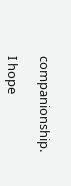companionship.

I hope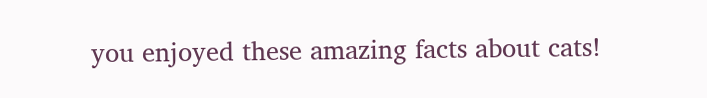you enjoyed these amazing facts about cats!